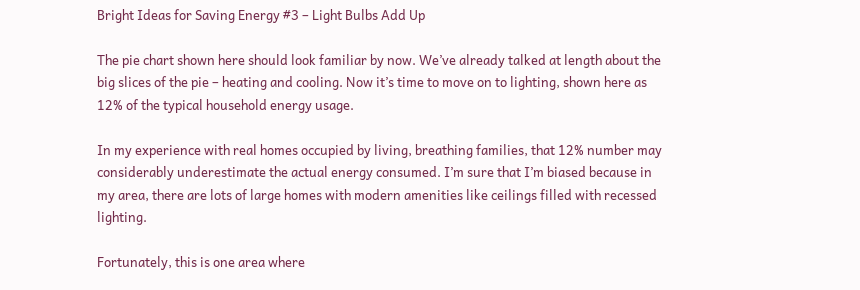Bright Ideas for Saving Energy #3 – Light Bulbs Add Up

The pie chart shown here should look familiar by now. We’ve already talked at length about the big slices of the pie – heating and cooling. Now it’s time to move on to lighting, shown here as 12% of the typical household energy usage.

In my experience with real homes occupied by living, breathing families, that 12% number may considerably underestimate the actual energy consumed. I’m sure that I’m biased because in my area, there are lots of large homes with modern amenities like ceilings filled with recessed lighting.

Fortunately, this is one area where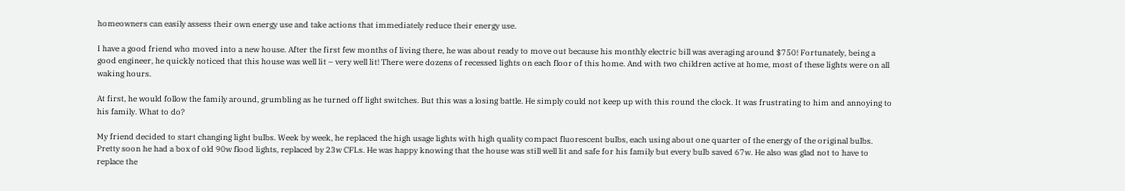homeowners can easily assess their own energy use and take actions that immediately reduce their energy use.

I have a good friend who moved into a new house. After the first few months of living there, he was about ready to move out because his monthly electric bill was averaging around $750! Fortunately, being a good engineer, he quickly noticed that this house was well lit – very well lit! There were dozens of recessed lights on each floor of this home. And with two children active at home, most of these lights were on all waking hours.

At first, he would follow the family around, grumbling as he turned off light switches. But this was a losing battle. He simply could not keep up with this round the clock. It was frustrating to him and annoying to his family. What to do?

My friend decided to start changing light bulbs. Week by week, he replaced the high usage lights with high quality compact fluorescent bulbs, each using about one quarter of the energy of the original bulbs. Pretty soon he had a box of old 90w flood lights, replaced by 23w CFLs. He was happy knowing that the house was still well lit and safe for his family but every bulb saved 67w. He also was glad not to have to replace the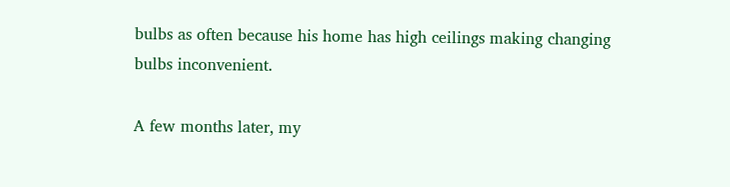bulbs as often because his home has high ceilings making changing bulbs inconvenient.

A few months later, my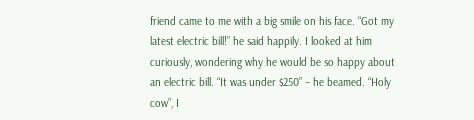friend came to me with a big smile on his face. “Got my latest electric bill!” he said happily. I looked at him curiously, wondering why he would be so happy about an electric bill. “It was under $250” – he beamed. “Holy cow”, I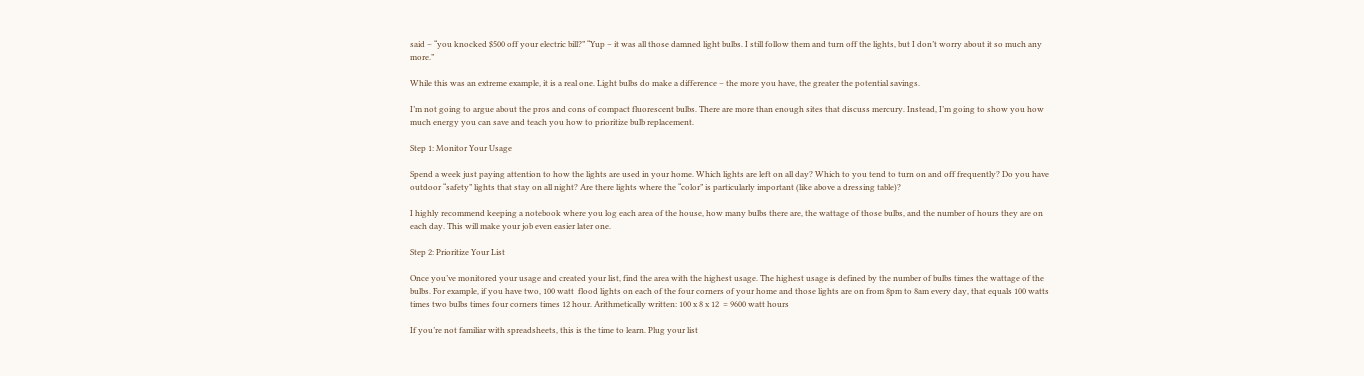said – “you knocked $500 off your electric bill?” “Yup – it was all those damned light bulbs. I still follow them and turn off the lights, but I don’t worry about it so much any more.”

While this was an extreme example, it is a real one. Light bulbs do make a difference – the more you have, the greater the potential savings.

I’m not going to argue about the pros and cons of compact fluorescent bulbs. There are more than enough sites that discuss mercury. Instead, I’m going to show you how much energy you can save and teach you how to prioritize bulb replacement.

Step 1: Monitor Your Usage

Spend a week just paying attention to how the lights are used in your home. Which lights are left on all day? Which to you tend to turn on and off frequently? Do you have outdoor “safety” lights that stay on all night? Are there lights where the “color” is particularly important (like above a dressing table)?

I highly recommend keeping a notebook where you log each area of the house, how many bulbs there are, the wattage of those bulbs, and the number of hours they are on each day. This will make your job even easier later one.

Step 2: Prioritize Your List

Once you’ve monitored your usage and created your list, find the area with the highest usage. The highest usage is defined by the number of bulbs times the wattage of the bulbs. For example, if you have two, 100 watt  flood lights on each of the four corners of your home and those lights are on from 8pm to 8am every day, that equals 100 watts times two bulbs times four corners times 12 hour. Arithmetically written: 100 x 8 x 12  = 9600 watt hours

If you’re not familiar with spreadsheets, this is the time to learn. Plug your list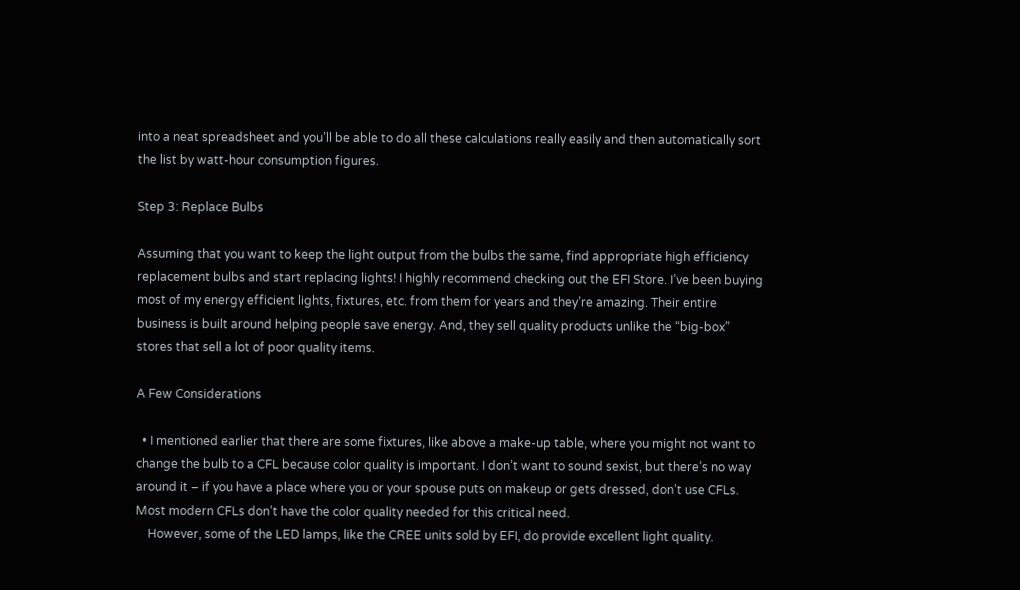into a neat spreadsheet and you’ll be able to do all these calculations really easily and then automatically sort the list by watt-hour consumption figures.

Step 3: Replace Bulbs

Assuming that you want to keep the light output from the bulbs the same, find appropriate high efficiency replacement bulbs and start replacing lights! I highly recommend checking out the EFI Store. I’ve been buying most of my energy efficient lights, fixtures, etc. from them for years and they’re amazing. Their entire business is built around helping people save energy. And, they sell quality products unlike the “big-box” stores that sell a lot of poor quality items.

A Few Considerations

  • I mentioned earlier that there are some fixtures, like above a make-up table, where you might not want to change the bulb to a CFL because color quality is important. I don’t want to sound sexist, but there’s no way around it – if you have a place where you or your spouse puts on makeup or gets dressed, don’t use CFLs. Most modern CFLs don’t have the color quality needed for this critical need.
    However, some of the LED lamps, like the CREE units sold by EFI, do provide excellent light quality.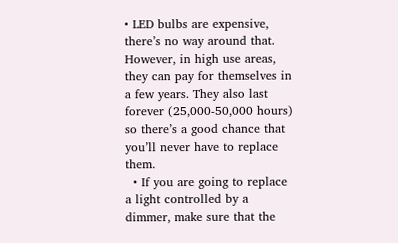• LED bulbs are expensive, there’s no way around that. However, in high use areas, they can pay for themselves in a few years. They also last forever (25,000-50,000 hours) so there’s a good chance that you’ll never have to replace them.
  • If you are going to replace a light controlled by a dimmer, make sure that the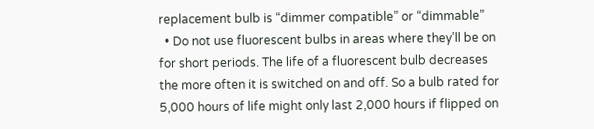replacement bulb is “dimmer compatible” or “dimmable”
  • Do not use fluorescent bulbs in areas where they’ll be on for short periods. The life of a fluorescent bulb decreases the more often it is switched on and off. So a bulb rated for 5,000 hours of life might only last 2,000 hours if flipped on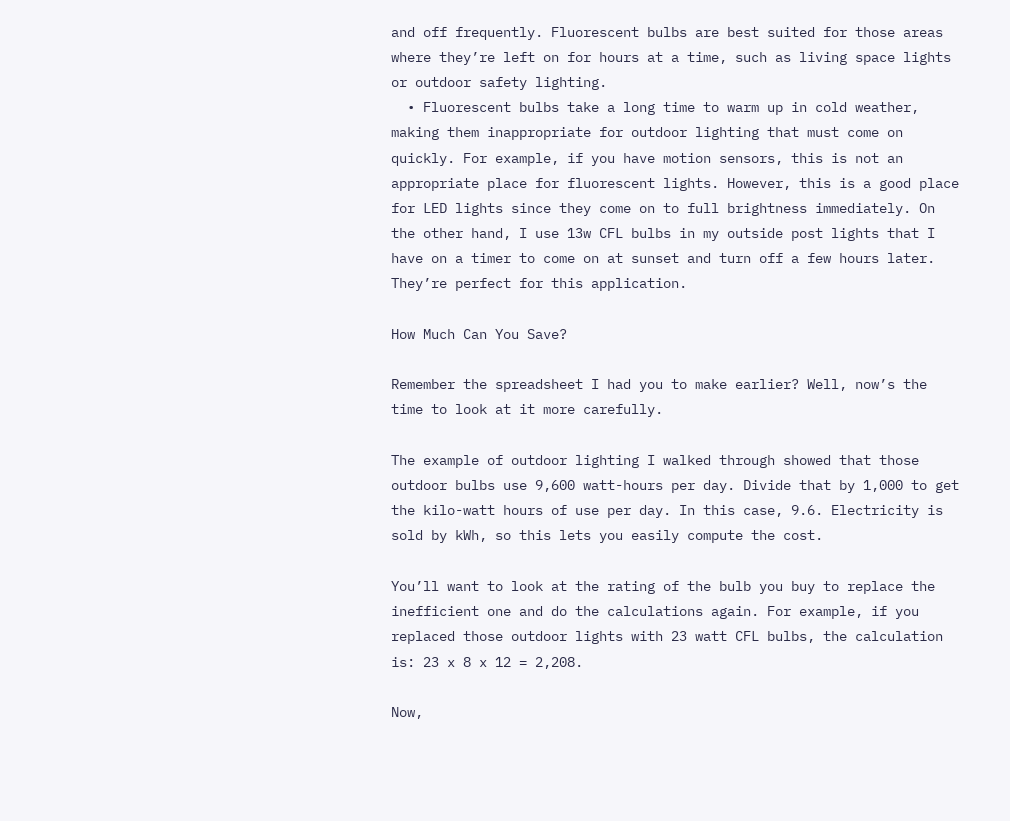and off frequently. Fluorescent bulbs are best suited for those areas where they’re left on for hours at a time, such as living space lights or outdoor safety lighting.
  • Fluorescent bulbs take a long time to warm up in cold weather, making them inappropriate for outdoor lighting that must come on quickly. For example, if you have motion sensors, this is not an appropriate place for fluorescent lights. However, this is a good place for LED lights since they come on to full brightness immediately. On the other hand, I use 13w CFL bulbs in my outside post lights that I have on a timer to come on at sunset and turn off a few hours later. They’re perfect for this application.

How Much Can You Save?

Remember the spreadsheet I had you to make earlier? Well, now’s the time to look at it more carefully.

The example of outdoor lighting I walked through showed that those outdoor bulbs use 9,600 watt-hours per day. Divide that by 1,000 to get the kilo-watt hours of use per day. In this case, 9.6. Electricity is sold by kWh, so this lets you easily compute the cost.

You’ll want to look at the rating of the bulb you buy to replace the inefficient one and do the calculations again. For example, if you replaced those outdoor lights with 23 watt CFL bulbs, the calculation is: 23 x 8 x 12 = 2,208.

Now,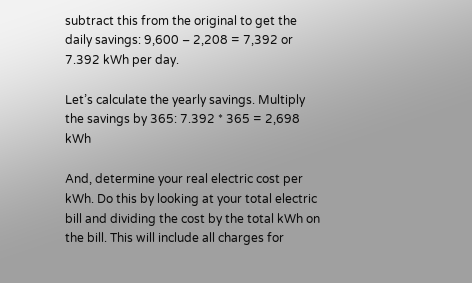subtract this from the original to get the daily savings: 9,600 – 2,208 = 7,392 or 7.392 kWh per day.

Let’s calculate the yearly savings. Multiply the savings by 365: 7.392 * 365 = 2,698 kWh

And, determine your real electric cost per kWh. Do this by looking at your total electric bill and dividing the cost by the total kWh on the bill. This will include all charges for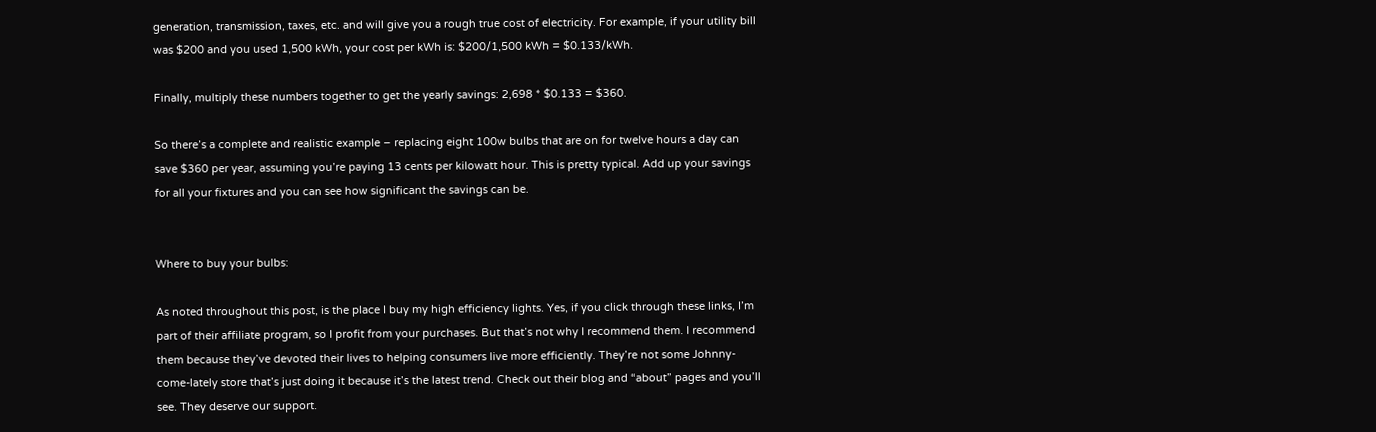generation, transmission, taxes, etc. and will give you a rough true cost of electricity. For example, if your utility bill was $200 and you used 1,500 kWh, your cost per kWh is: $200/1,500 kWh = $0.133/kWh.

Finally, multiply these numbers together to get the yearly savings: 2,698 * $0.133 = $360.

So there’s a complete and realistic example – replacing eight 100w bulbs that are on for twelve hours a day can save $360 per year, assuming you’re paying 13 cents per kilowatt hour. This is pretty typical. Add up your savings for all your fixtures and you can see how significant the savings can be.


Where to buy your bulbs:

As noted throughout this post, is the place I buy my high efficiency lights. Yes, if you click through these links, I’m part of their affiliate program, so I profit from your purchases. But that’s not why I recommend them. I recommend them because they’ve devoted their lives to helping consumers live more efficiently. They’re not some Johnny-come-lately store that’s just doing it because it’s the latest trend. Check out their blog and “about” pages and you’ll see. They deserve our support.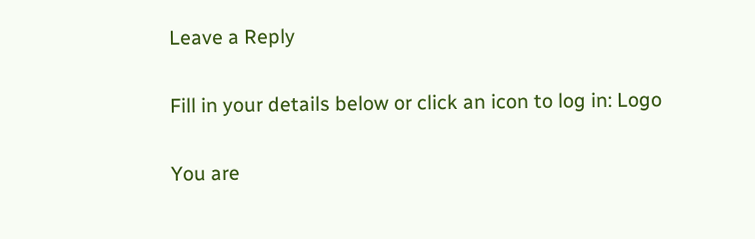Leave a Reply

Fill in your details below or click an icon to log in: Logo

You are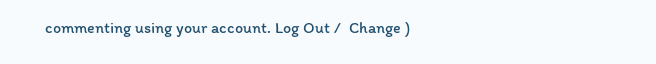commenting using your account. Log Out /  Change )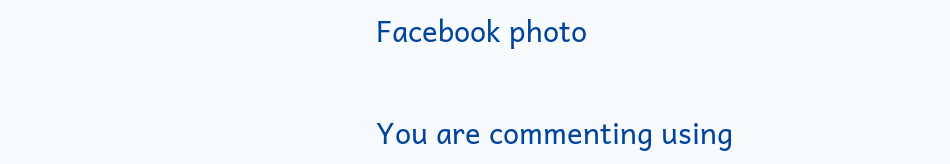Facebook photo

You are commenting using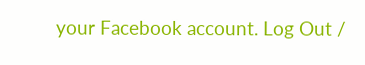your Facebook account. Log Out /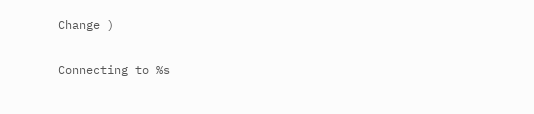Change )

Connecting to %s